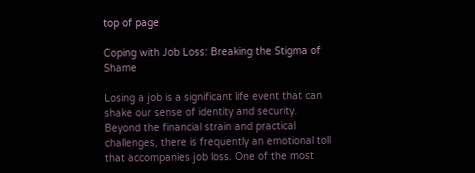top of page

Coping with Job Loss: Breaking the Stigma of Shame

Losing a job is a significant life event that can shake our sense of identity and security.  Beyond the financial strain and practical challenges, there is frequently an emotional toll that accompanies job loss. One of the most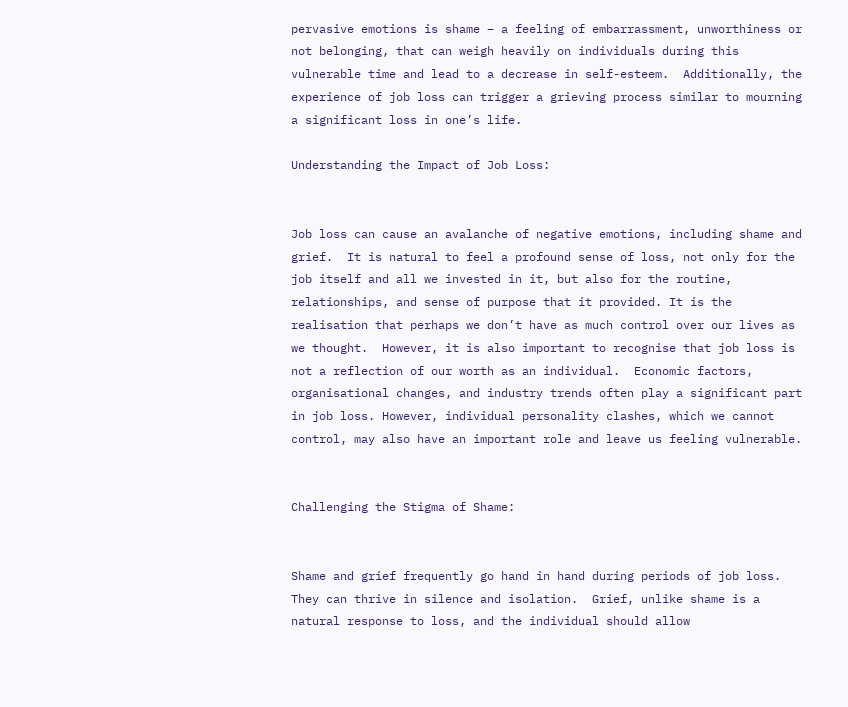pervasive emotions is shame – a feeling of embarrassment, unworthiness or not belonging, that can weigh heavily on individuals during this vulnerable time and lead to a decrease in self-esteem.  Additionally, the experience of job loss can trigger a grieving process similar to mourning a significant loss in one’s life.

Understanding the Impact of Job Loss:


Job loss can cause an avalanche of negative emotions, including shame and grief.  It is natural to feel a profound sense of loss, not only for the job itself and all we invested in it, but also for the routine, relationships, and sense of purpose that it provided. It is the realisation that perhaps we don’t have as much control over our lives as we thought.  However, it is also important to recognise that job loss is not a reflection of our worth as an individual.  Economic factors, organisational changes, and industry trends often play a significant part in job loss. However, individual personality clashes, which we cannot control, may also have an important role and leave us feeling vulnerable.


Challenging the Stigma of Shame:


Shame and grief frequently go hand in hand during periods of job loss.  They can thrive in silence and isolation.  Grief, unlike shame is a natural response to loss, and the individual should allow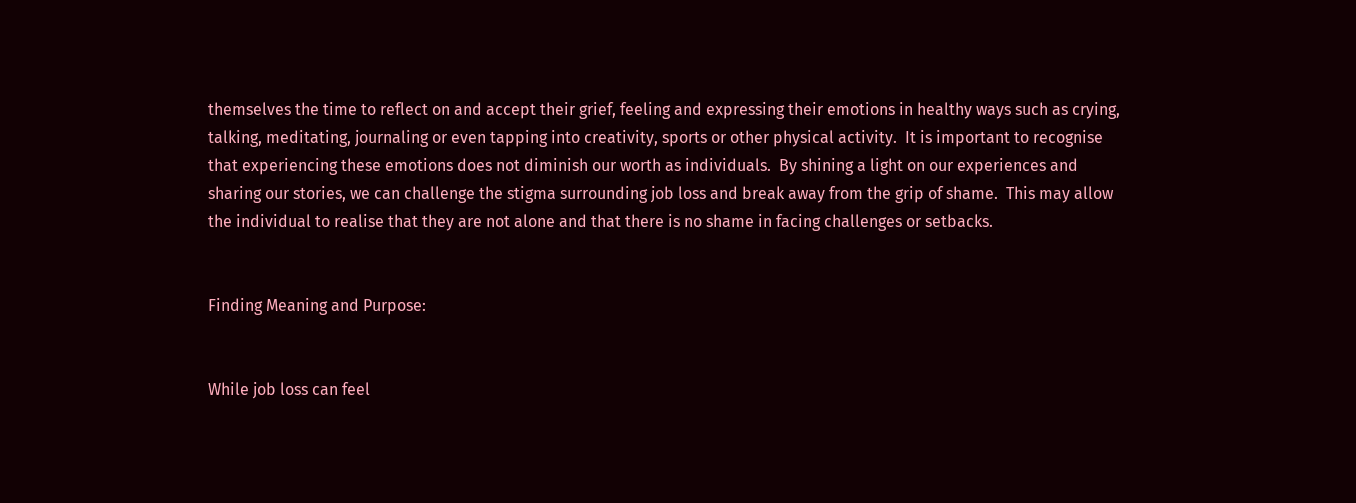themselves the time to reflect on and accept their grief, feeling and expressing their emotions in healthy ways such as crying, talking, meditating, journaling or even tapping into creativity, sports or other physical activity.  It is important to recognise that experiencing these emotions does not diminish our worth as individuals.  By shining a light on our experiences and sharing our stories, we can challenge the stigma surrounding job loss and break away from the grip of shame.  This may allow the individual to realise that they are not alone and that there is no shame in facing challenges or setbacks.


Finding Meaning and Purpose:


While job loss can feel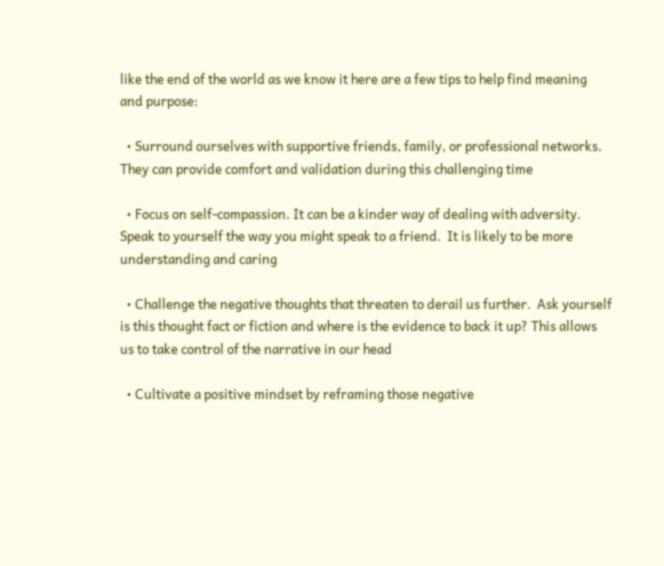like the end of the world as we know it here are a few tips to help find meaning and purpose:

  • Surround ourselves with supportive friends, family, or professional networks. They can provide comfort and validation during this challenging time

  • Focus on self-compassion. It can be a kinder way of dealing with adversity. Speak to yourself the way you might speak to a friend.  It is likely to be more understanding and caring

  • Challenge the negative thoughts that threaten to derail us further.  Ask yourself is this thought fact or fiction and where is the evidence to back it up? This allows us to take control of the narrative in our head

  • Cultivate a positive mindset by reframing those negative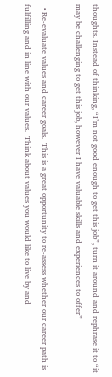thoughts. Instead of thinking, “I’m not good enough to get this job”, turn it around and rephrase it to “it may be challenging to get this job, however I have valuable skills and experiences to offer”

  • Re-evaluate values and career goals.  This is a great opportunity to re-assess whether our career path is fulfilling and in line with our values.  Think about values you would like to live by and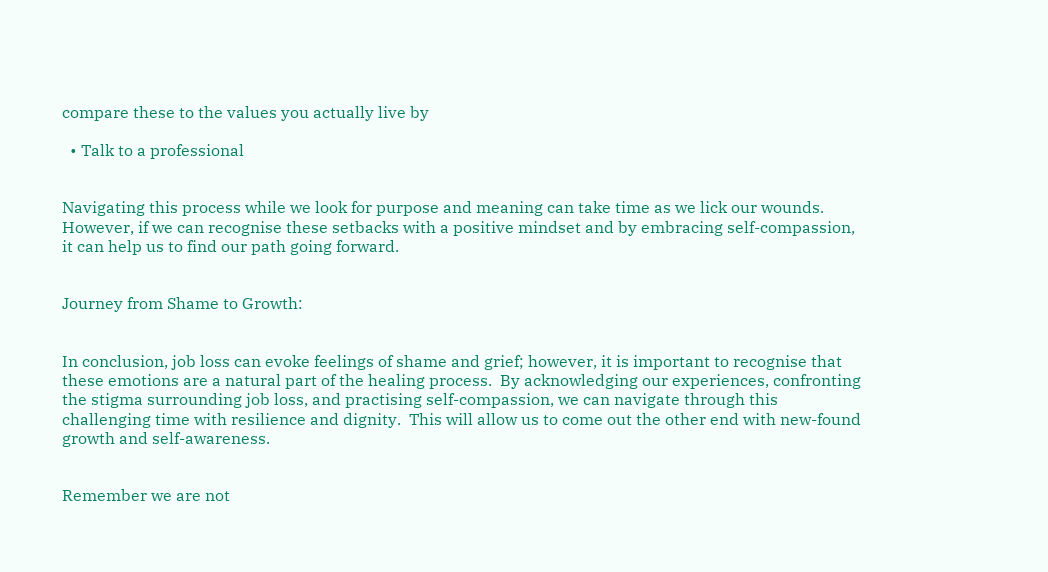compare these to the values you actually live by

  • Talk to a professional


Navigating this process while we look for purpose and meaning can take time as we lick our wounds. However, if we can recognise these setbacks with a positive mindset and by embracing self-compassion, it can help us to find our path going forward.


Journey from Shame to Growth:


In conclusion, job loss can evoke feelings of shame and grief; however, it is important to recognise that these emotions are a natural part of the healing process.  By acknowledging our experiences, confronting the stigma surrounding job loss, and practising self-compassion, we can navigate through this challenging time with resilience and dignity.  This will allow us to come out the other end with new-found growth and self-awareness.


Remember we are not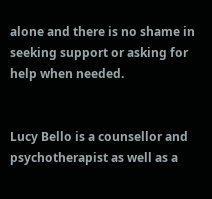alone and there is no shame in seeking support or asking for help when needed.


Lucy Bello is a counsellor and psychotherapist as well as a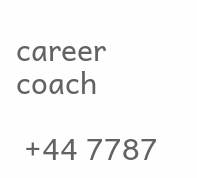career coach

 +44 7787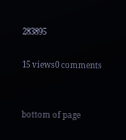283895

15 views0 comments


bottom of page